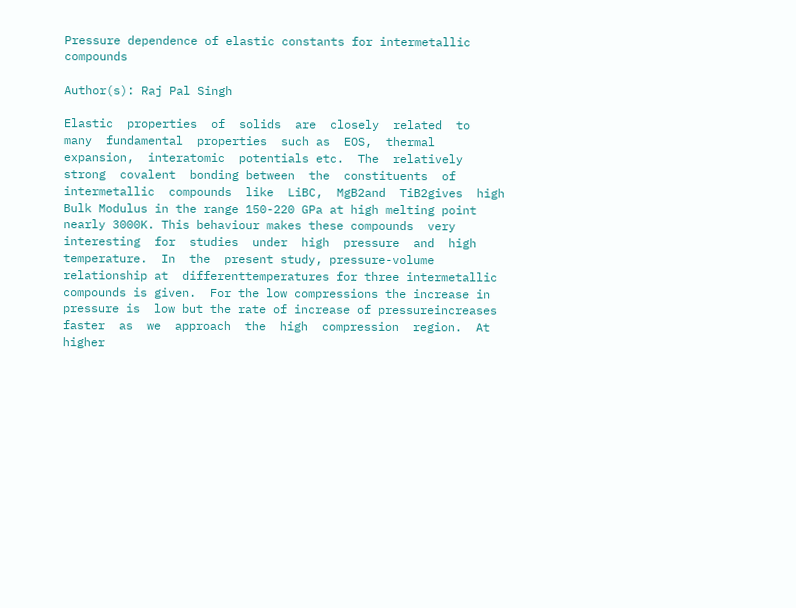Pressure dependence of elastic constants for intermetallic compounds

Author(s): Raj Pal Singh

Elastic  properties  of  solids  are  closely  related  to  many  fundamental  properties  such as  EOS,  thermal  expansion,  interatomic  potentials etc.  The  relatively  strong  covalent  bonding between  the  constituents  of  intermetallic  compounds  like  LiBC,  MgB2and  TiB2gives  high  Bulk Modulus in the range 150-220 GPa at high melting point nearly 3000K. This behaviour makes these compounds  very  interesting  for  studies  under  high  pressure  and  high  temperature.  In  the  present study, pressure-volume relationship at  differenttemperatures for three intermetallic compounds is given.  For the low compressions the increase in  pressure is  low but the rate of increase of pressureincreases  faster  as  we  approach  the  high  compression  region.  At  higher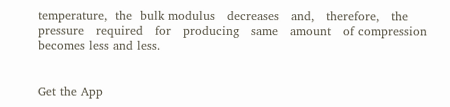temperature,  the  bulk modulus   decreases   and,   therefore,   the   pressure   required   for   producing   same   amount   of compression becomes less and less.


Get the App